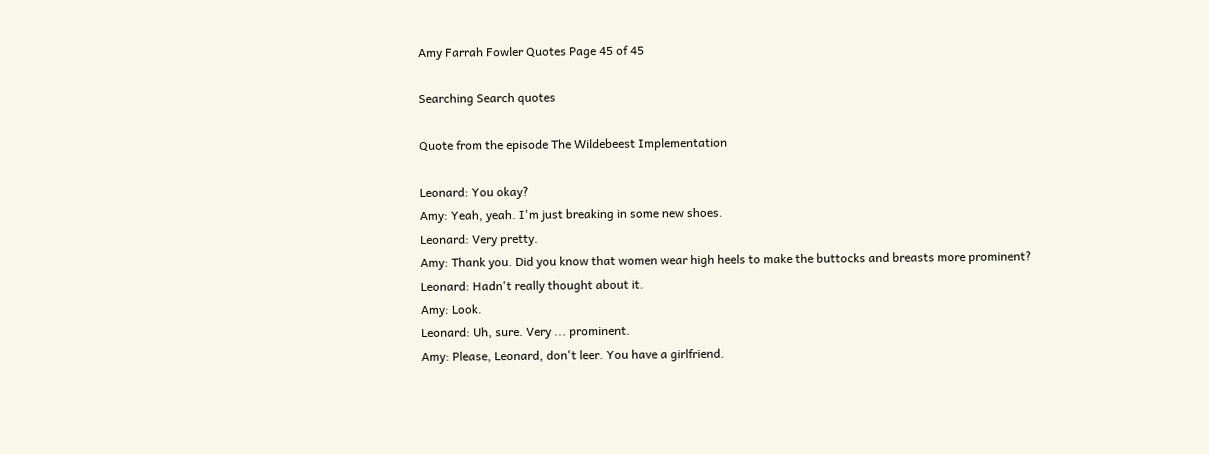Amy Farrah Fowler Quotes Page 45 of 45

Searching Search quotes

Quote from the episode The Wildebeest Implementation

Leonard: You okay?
Amy: Yeah, yeah. I'm just breaking in some new shoes.
Leonard: Very pretty.
Amy: Thank you. Did you know that women wear high heels to make the buttocks and breasts more prominent?
Leonard: Hadn't really thought about it.
Amy: Look.
Leonard: Uh, sure. Very ... prominent.
Amy: Please, Leonard, don't leer. You have a girlfriend.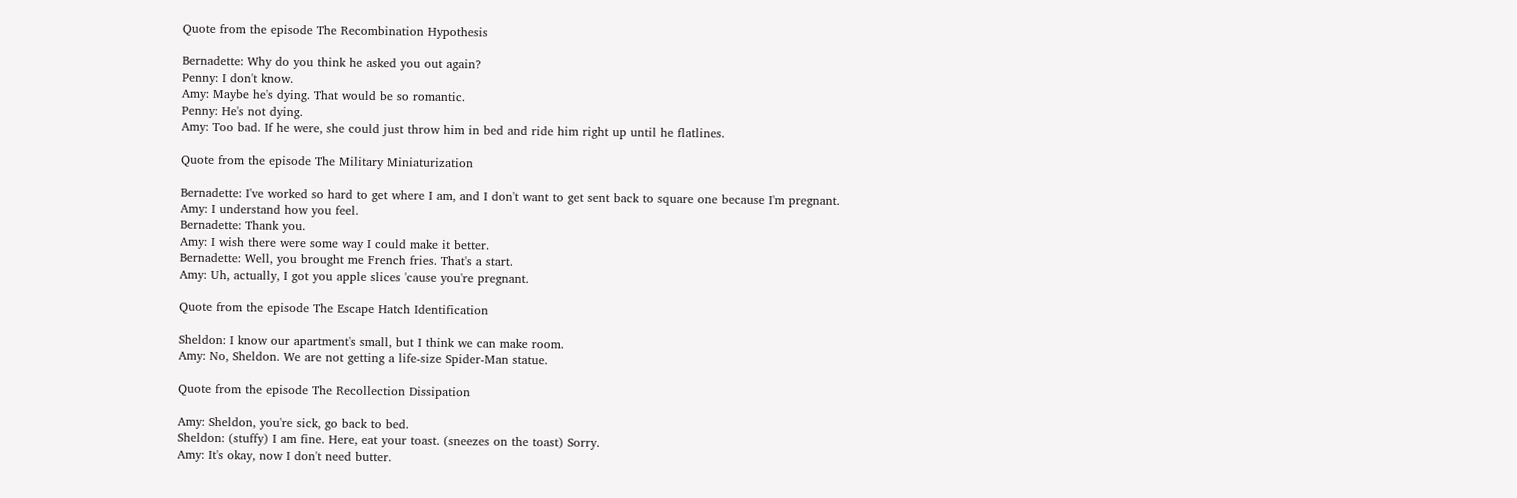Quote from the episode The Recombination Hypothesis

Bernadette: Why do you think he asked you out again?
Penny: I don't know.
Amy: Maybe he's dying. That would be so romantic.
Penny: He's not dying.
Amy: Too bad. If he were, she could just throw him in bed and ride him right up until he flatlines.

Quote from the episode The Military Miniaturization

Bernadette: I've worked so hard to get where I am, and I don't want to get sent back to square one because I'm pregnant.
Amy: I understand how you feel.
Bernadette: Thank you.
Amy: I wish there were some way I could make it better.
Bernadette: Well, you brought me French fries. That's a start.
Amy: Uh, actually, I got you apple slices 'cause you're pregnant.

Quote from the episode The Escape Hatch Identification

Sheldon: I know our apartment's small, but I think we can make room.
Amy: No, Sheldon. We are not getting a life-size Spider-Man statue.

Quote from the episode The Recollection Dissipation

Amy: Sheldon, you're sick, go back to bed.
Sheldon: (stuffy) I am fine. Here, eat your toast. (sneezes on the toast) Sorry.
Amy: It's okay, now I don't need butter.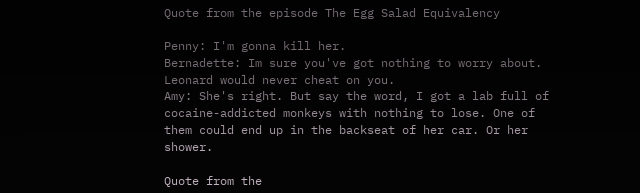Quote from the episode The Egg Salad Equivalency

Penny: I'm gonna kill her.
Bernadette: Im sure you've got nothing to worry about. Leonard would never cheat on you.
Amy: She's right. But say the word, I got a lab full of cocaine-addicted monkeys with nothing to lose. One of them could end up in the backseat of her car. Or her shower.

Quote from the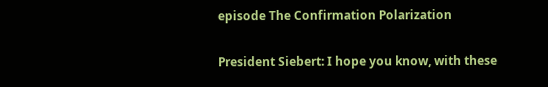episode The Confirmation Polarization

President Siebert: I hope you know, with these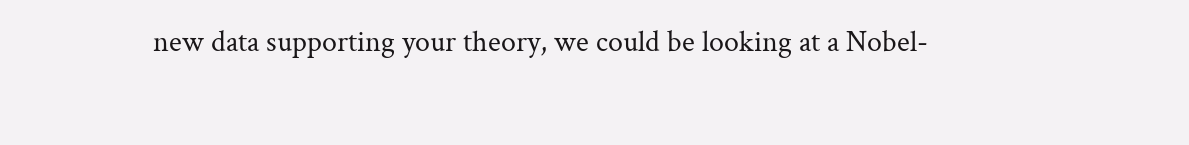new data supporting your theory, we could be looking at a Nobel-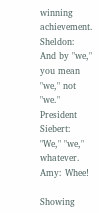winning achievement.
Sheldon: And by "we," you mean "we," not "we."
President Siebert: "We," "we," whatever.
Amy: Whee!

Showing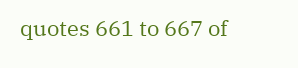quotes 661 to 667 of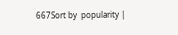667Sort by  popularity |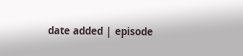date added | episode